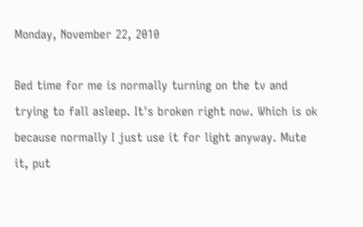Monday, November 22, 2010

Bed time for me is normally turning on the tv and trying to fall asleep. It's broken right now. Which is ok because normally I just use it for light anyway. Mute it, put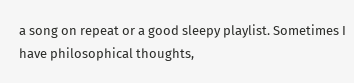a song on repeat or a good sleepy playlist. Sometimes I have philosophical thoughts,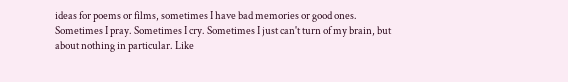ideas for poems or films, sometimes I have bad memories or good ones. Sometimes I pray. Sometimes I cry. Sometimes I just can't turn of my brain, but about nothing in particular. Like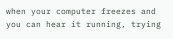when your computer freezes and you can hear it running, trying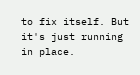to fix itself. But it's just running in place.